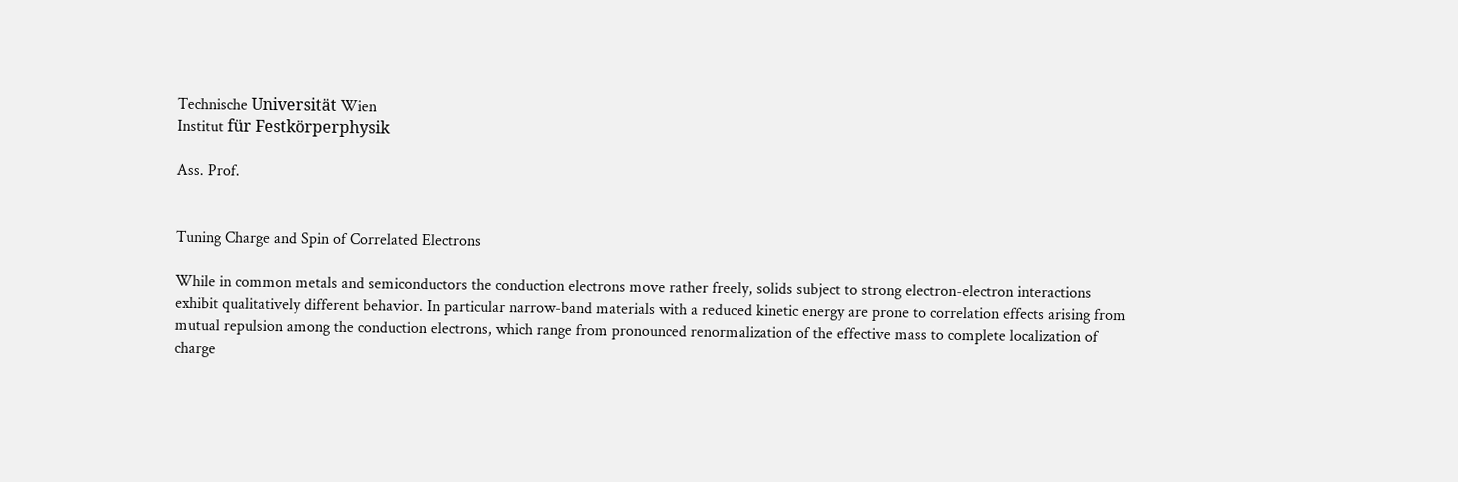Technische Universität Wien
Institut für Festkörperphysik

Ass. Prof.


Tuning Charge and Spin of Correlated Electrons

While in common metals and semiconductors the conduction electrons move rather freely, solids subject to strong electron-electron interactions exhibit qualitatively different behavior. In particular narrow-band materials with a reduced kinetic energy are prone to correlation effects arising from mutual repulsion among the conduction electrons, which range from pronounced renormalization of the effective mass to complete localization of charge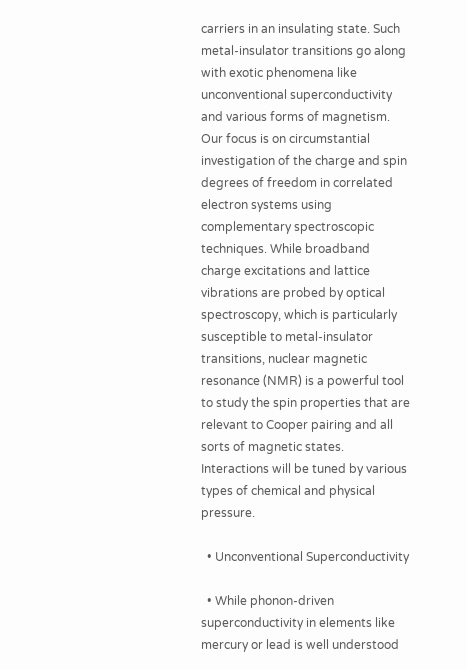carriers in an insulating state. Such metal-insulator transitions go along with exotic phenomena like unconventional superconductivity and various forms of magnetism.
Our focus is on circumstantial investigation of the charge and spin degrees of freedom in correlated electron systems using complementary spectroscopic techniques. While broadband charge excitations and lattice vibrations are probed by optical spectroscopy, which is particularly susceptible to metal-insulator transitions, nuclear magnetic resonance (NMR) is a powerful tool to study the spin properties that are relevant to Cooper pairing and all sorts of magnetic states. Interactions will be tuned by various types of chemical and physical pressure.

  • Unconventional Superconductivity

  • While phonon-driven superconductivity in elements like mercury or lead is well understood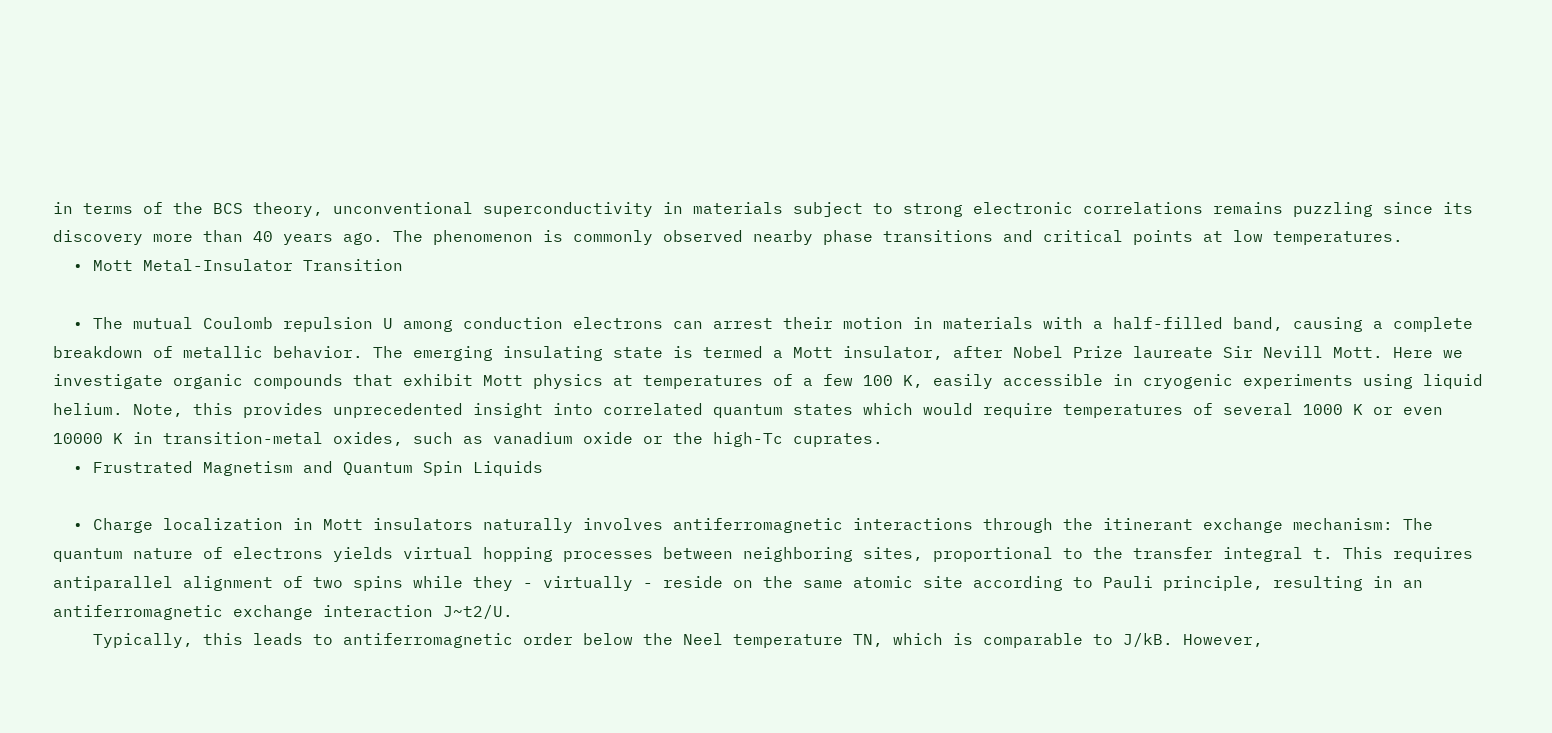in terms of the BCS theory, unconventional superconductivity in materials subject to strong electronic correlations remains puzzling since its discovery more than 40 years ago. The phenomenon is commonly observed nearby phase transitions and critical points at low temperatures.
  • Mott Metal-Insulator Transition

  • The mutual Coulomb repulsion U among conduction electrons can arrest their motion in materials with a half-filled band, causing a complete breakdown of metallic behavior. The emerging insulating state is termed a Mott insulator, after Nobel Prize laureate Sir Nevill Mott. Here we investigate organic compounds that exhibit Mott physics at temperatures of a few 100 K, easily accessible in cryogenic experiments using liquid helium. Note, this provides unprecedented insight into correlated quantum states which would require temperatures of several 1000 K or even 10000 K in transition-metal oxides, such as vanadium oxide or the high-Tc cuprates.
  • Frustrated Magnetism and Quantum Spin Liquids

  • Charge localization in Mott insulators naturally involves antiferromagnetic interactions through the itinerant exchange mechanism: The quantum nature of electrons yields virtual hopping processes between neighboring sites, proportional to the transfer integral t. This requires antiparallel alignment of two spins while they - virtually - reside on the same atomic site according to Pauli principle, resulting in an antiferromagnetic exchange interaction J~t2/U.
    Typically, this leads to antiferromagnetic order below the Neel temperature TN, which is comparable to J/kB. However,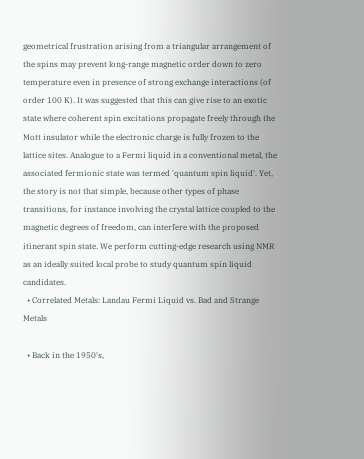geometrical frustration arising from a triangular arrangement of the spins may prevent long-range magnetic order down to zero temperature even in presence of strong exchange interactions (of order 100 K). It was suggested that this can give rise to an exotic state where coherent spin excitations propagate freely through the Mott insulator while the electronic charge is fully frozen to the lattice sites. Analogue to a Fermi liquid in a conventional metal, the associated fermionic state was termed 'quantum spin liquid'. Yet, the story is not that simple, because other types of phase transitions, for instance involving the crystal lattice coupled to the magnetic degrees of freedom, can interfere with the proposed itinerant spin state. We perform cutting-edge research using NMR as an ideally suited local probe to study quantum spin liquid candidates.
  • Correlated Metals: Landau Fermi Liquid vs. Bad and Strange Metals

  • Back in the 1950's,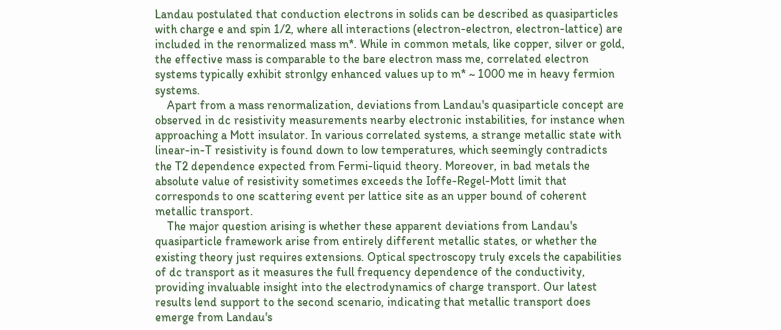Landau postulated that conduction electrons in solids can be described as quasiparticles with charge e and spin 1/2, where all interactions (electron-electron, electron-lattice) are included in the renormalized mass m*. While in common metals, like copper, silver or gold, the effective mass is comparable to the bare electron mass me, correlated electron systems typically exhibit stronlgy enhanced values up to m* ~ 1000 me in heavy fermion systems.
    Apart from a mass renormalization, deviations from Landau's quasiparticle concept are observed in dc resistivity measurements nearby electronic instabilities, for instance when approaching a Mott insulator. In various correlated systems, a strange metallic state with linear-in-T resistivity is found down to low temperatures, which seemingly contradicts the T2 dependence expected from Fermi-liquid theory. Moreover, in bad metals the absolute value of resistivity sometimes exceeds the Ioffe-Regel-Mott limit that corresponds to one scattering event per lattice site as an upper bound of coherent metallic transport.
    The major question arising is whether these apparent deviations from Landau's quasiparticle framework arise from entirely different metallic states, or whether the existing theory just requires extensions. Optical spectroscopy truly excels the capabilities of dc transport as it measures the full frequency dependence of the conductivity, providing invaluable insight into the electrodynamics of charge transport. Our latest results lend support to the second scenario, indicating that metallic transport does emerge from Landau's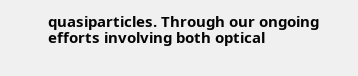quasiparticles. Through our ongoing efforts involving both optical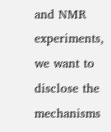and NMR experiments, we want to disclose the mechanisms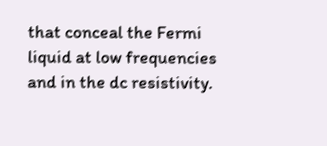that conceal the Fermi liquid at low frequencies and in the dc resistivity.